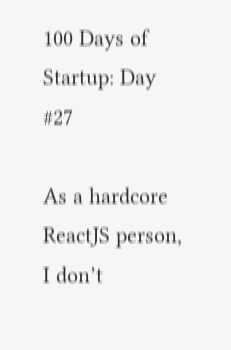100 Days of Startup: Day #27

As a hardcore ReactJS person, I don’t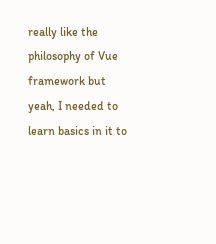really like the philosophy of Vue framework but yeah, I needed to learn basics in it to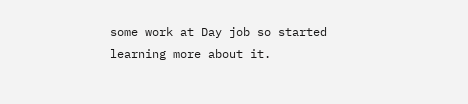some work at Day job so started learning more about it.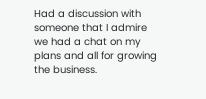Had a discussion with someone that I admire we had a chat on my plans and all for growing the business.